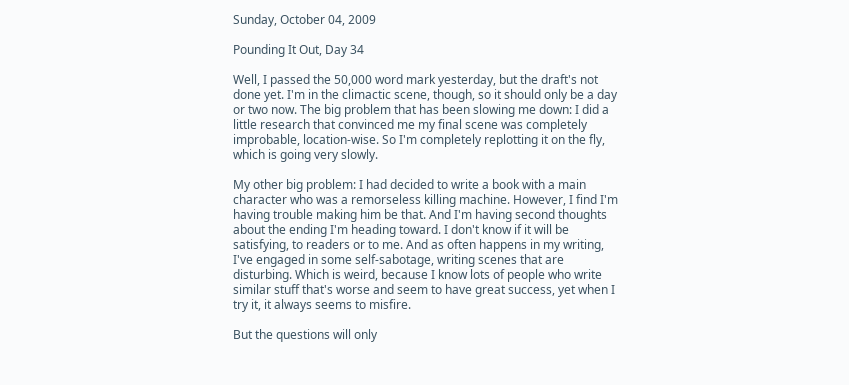Sunday, October 04, 2009

Pounding It Out, Day 34

Well, I passed the 50,000 word mark yesterday, but the draft's not done yet. I'm in the climactic scene, though, so it should only be a day or two now. The big problem that has been slowing me down: I did a little research that convinced me my final scene was completely improbable, location-wise. So I'm completely replotting it on the fly, which is going very slowly.

My other big problem: I had decided to write a book with a main character who was a remorseless killing machine. However, I find I'm having trouble making him be that. And I'm having second thoughts about the ending I'm heading toward. I don't know if it will be satisfying, to readers or to me. And as often happens in my writing, I've engaged in some self-sabotage, writing scenes that are disturbing. Which is weird, because I know lots of people who write similar stuff that's worse and seem to have great success, yet when I try it, it always seems to misfire.

But the questions will only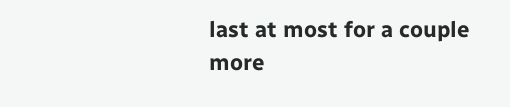last at most for a couple more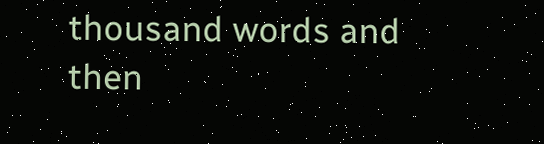thousand words and then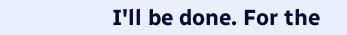I'll be done. For the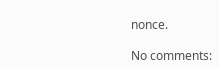nonce.

No comments: